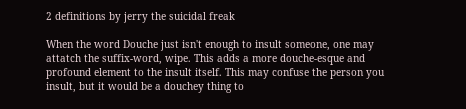2 definitions by jerry the suicidal freak

When the word Douche just isn't enough to insult someone, one may attatch the suffix-word, wipe. This adds a more douche-esque and profound element to the insult itself. This may confuse the person you insult, but it would be a douchey thing to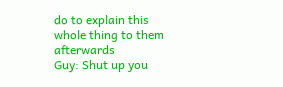do to explain this whole thing to them afterwards
Guy: Shut up you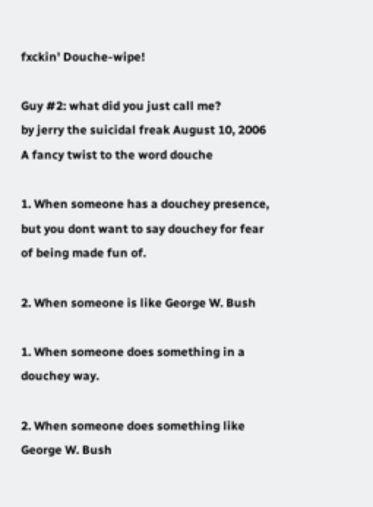fxckin' Douche-wipe!

Guy #2: what did you just call me?
by jerry the suicidal freak August 10, 2006
A fancy twist to the word douche

1. When someone has a douchey presence, but you dont want to say douchey for fear of being made fun of.

2. When someone is like George W. Bush

1. When someone does something in a douchey way.

2. When someone does something like George W. Bush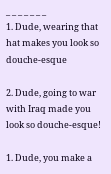_ _ _ _ _ _ _
1. Dude, wearing that hat makes you look so douche-esque

2. Dude, going to war with Iraq made you look so douche-esque!

1. Dude, you make a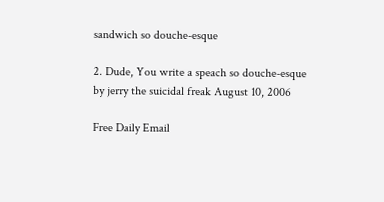sandwich so douche-esque

2. Dude, You write a speach so douche-esque
by jerry the suicidal freak August 10, 2006

Free Daily Email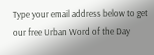Type your email address below to get our free Urban Word of the Day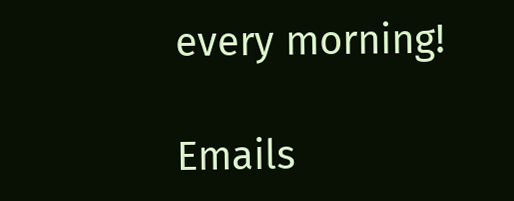every morning!

Emails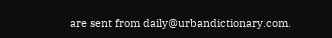are sent from daily@urbandictionary.com.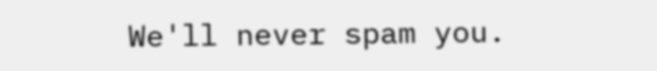We'll never spam you.